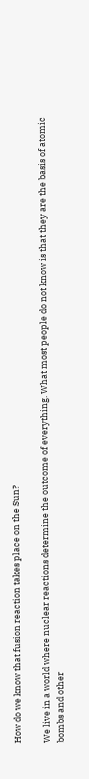How do we know that fusion reaction takes place on the Sun?

We live in a world where nuclear reactions determine the outcome of everything. What most people do not know is that they are the basis of atomic bombs and other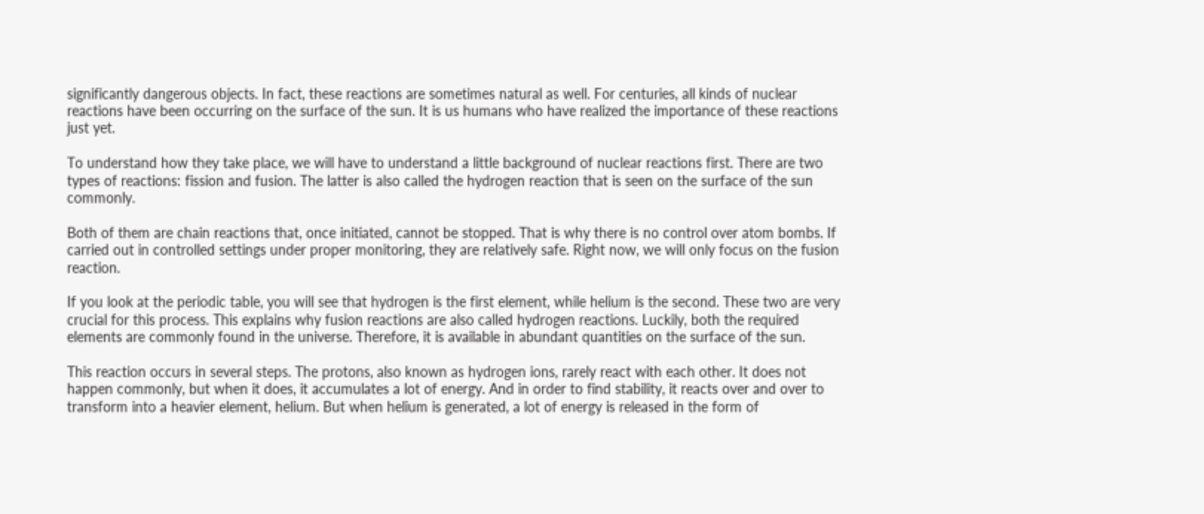significantly dangerous objects. In fact, these reactions are sometimes natural as well. For centuries, all kinds of nuclear reactions have been occurring on the surface of the sun. It is us humans who have realized the importance of these reactions just yet.

To understand how they take place, we will have to understand a little background of nuclear reactions first. There are two types of reactions: fission and fusion. The latter is also called the hydrogen reaction that is seen on the surface of the sun commonly.

Both of them are chain reactions that, once initiated, cannot be stopped. That is why there is no control over atom bombs. If carried out in controlled settings under proper monitoring, they are relatively safe. Right now, we will only focus on the fusion reaction.

If you look at the periodic table, you will see that hydrogen is the first element, while helium is the second. These two are very crucial for this process. This explains why fusion reactions are also called hydrogen reactions. Luckily, both the required elements are commonly found in the universe. Therefore, it is available in abundant quantities on the surface of the sun.

This reaction occurs in several steps. The protons, also known as hydrogen ions, rarely react with each other. It does not happen commonly, but when it does, it accumulates a lot of energy. And in order to find stability, it reacts over and over to transform into a heavier element, helium. But when helium is generated, a lot of energy is released in the form of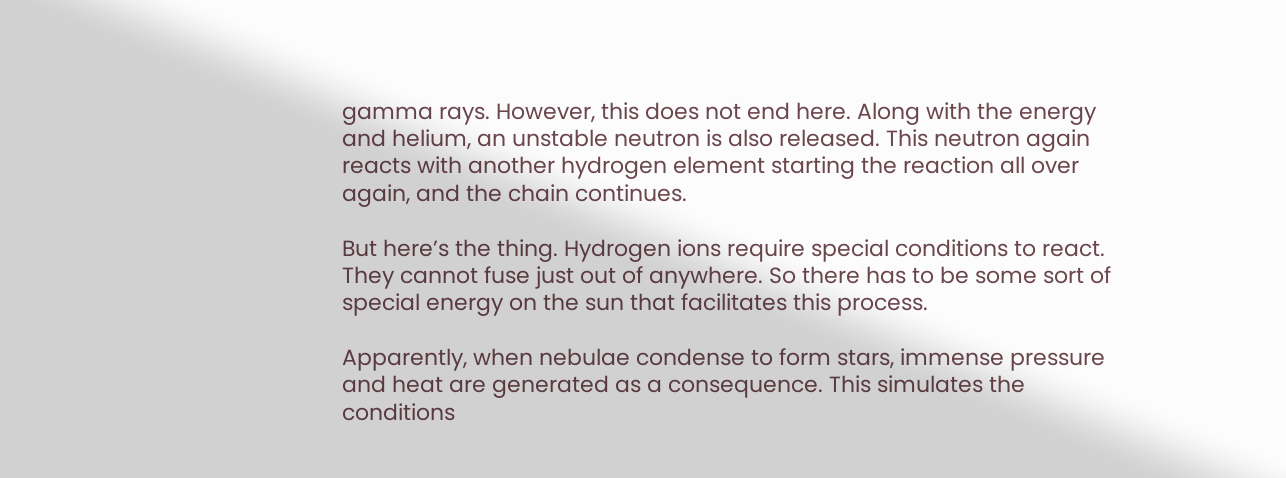gamma rays. However, this does not end here. Along with the energy and helium, an unstable neutron is also released. This neutron again reacts with another hydrogen element starting the reaction all over again, and the chain continues.

But here’s the thing. Hydrogen ions require special conditions to react. They cannot fuse just out of anywhere. So there has to be some sort of special energy on the sun that facilitates this process.

Apparently, when nebulae condense to form stars, immense pressure and heat are generated as a consequence. This simulates the conditions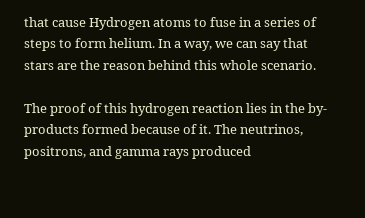that cause Hydrogen atoms to fuse in a series of steps to form helium. In a way, we can say that stars are the reason behind this whole scenario.

The proof of this hydrogen reaction lies in the by-products formed because of it. The neutrinos, positrons, and gamma rays produced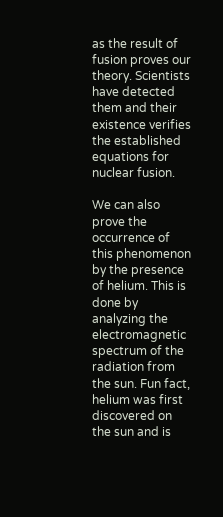as the result of fusion proves our theory. Scientists have detected them and their existence verifies the established equations for nuclear fusion.

We can also prove the occurrence of this phenomenon by the presence of helium. This is done by analyzing the electromagnetic spectrum of the radiation from the sun. Fun fact, helium was first discovered on the sun and is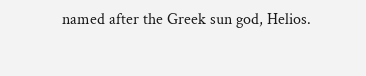named after the Greek sun god, Helios.